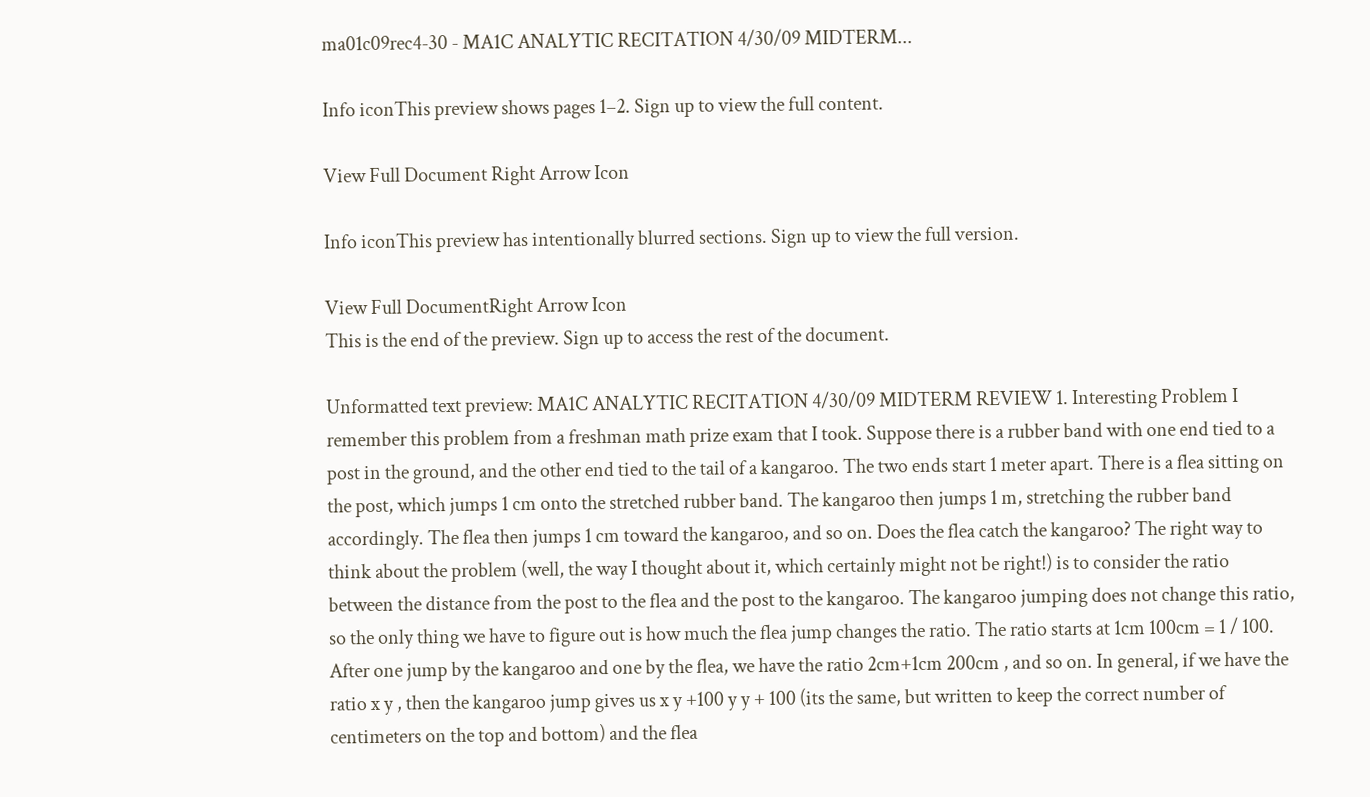ma01c09rec4-30 - MA1C ANALYTIC RECITATION 4/30/09 MIDTERM...

Info iconThis preview shows pages 1–2. Sign up to view the full content.

View Full Document Right Arrow Icon

Info iconThis preview has intentionally blurred sections. Sign up to view the full version.

View Full DocumentRight Arrow Icon
This is the end of the preview. Sign up to access the rest of the document.

Unformatted text preview: MA1C ANALYTIC RECITATION 4/30/09 MIDTERM REVIEW 1. Interesting Problem I remember this problem from a freshman math prize exam that I took. Suppose there is a rubber band with one end tied to a post in the ground, and the other end tied to the tail of a kangaroo. The two ends start 1 meter apart. There is a flea sitting on the post, which jumps 1 cm onto the stretched rubber band. The kangaroo then jumps 1 m, stretching the rubber band accordingly. The flea then jumps 1 cm toward the kangaroo, and so on. Does the flea catch the kangaroo? The right way to think about the problem (well, the way I thought about it, which certainly might not be right!) is to consider the ratio between the distance from the post to the flea and the post to the kangaroo. The kangaroo jumping does not change this ratio, so the only thing we have to figure out is how much the flea jump changes the ratio. The ratio starts at 1cm 100cm = 1 / 100. After one jump by the kangaroo and one by the flea, we have the ratio 2cm+1cm 200cm , and so on. In general, if we have the ratio x y , then the kangaroo jump gives us x y +100 y y + 100 (its the same, but written to keep the correct number of centimeters on the top and bottom) and the flea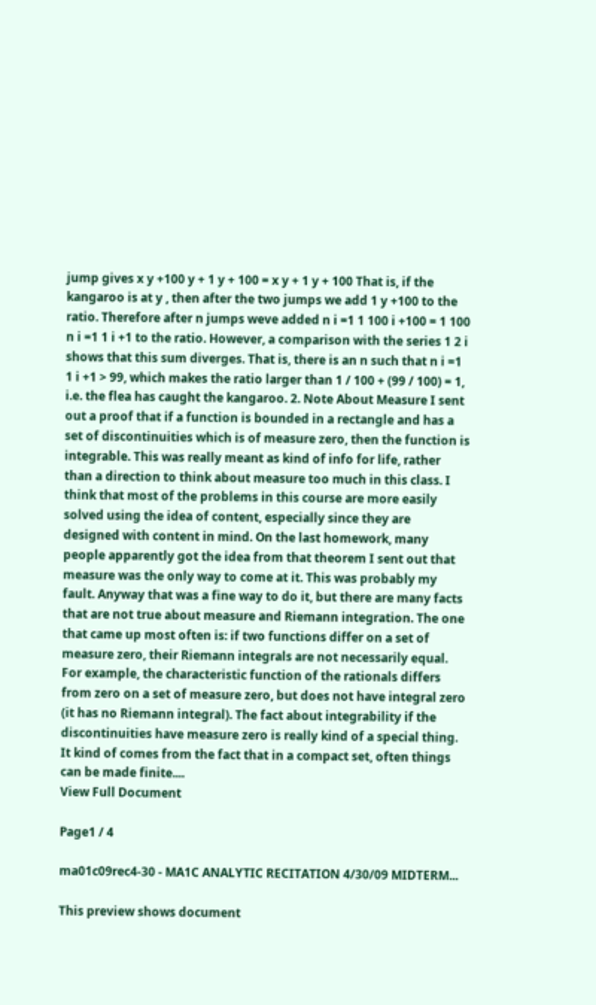jump gives x y +100 y + 1 y + 100 = x y + 1 y + 100 That is, if the kangaroo is at y , then after the two jumps we add 1 y +100 to the ratio. Therefore after n jumps weve added n i =1 1 100 i +100 = 1 100 n i =1 1 i +1 to the ratio. However, a comparison with the series 1 2 i shows that this sum diverges. That is, there is an n such that n i =1 1 i +1 > 99, which makes the ratio larger than 1 / 100 + (99 / 100) = 1, i.e. the flea has caught the kangaroo. 2. Note About Measure I sent out a proof that if a function is bounded in a rectangle and has a set of discontinuities which is of measure zero, then the function is integrable. This was really meant as kind of info for life, rather than a direction to think about measure too much in this class. I think that most of the problems in this course are more easily solved using the idea of content, especially since they are designed with content in mind. On the last homework, many people apparently got the idea from that theorem I sent out that measure was the only way to come at it. This was probably my fault. Anyway that was a fine way to do it, but there are many facts that are not true about measure and Riemann integration. The one that came up most often is: if two functions differ on a set of measure zero, their Riemann integrals are not necessarily equal. For example, the characteristic function of the rationals differs from zero on a set of measure zero, but does not have integral zero (it has no Riemann integral). The fact about integrability if the discontinuities have measure zero is really kind of a special thing. It kind of comes from the fact that in a compact set, often things can be made finite....
View Full Document

Page1 / 4

ma01c09rec4-30 - MA1C ANALYTIC RECITATION 4/30/09 MIDTERM...

This preview shows document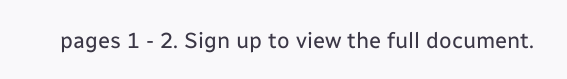pages 1 - 2. Sign up to view the full document.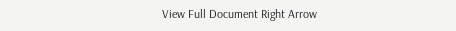View Full Document Right Arrow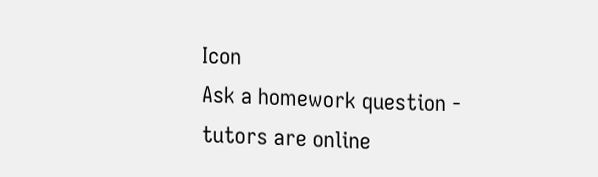Icon
Ask a homework question - tutors are online